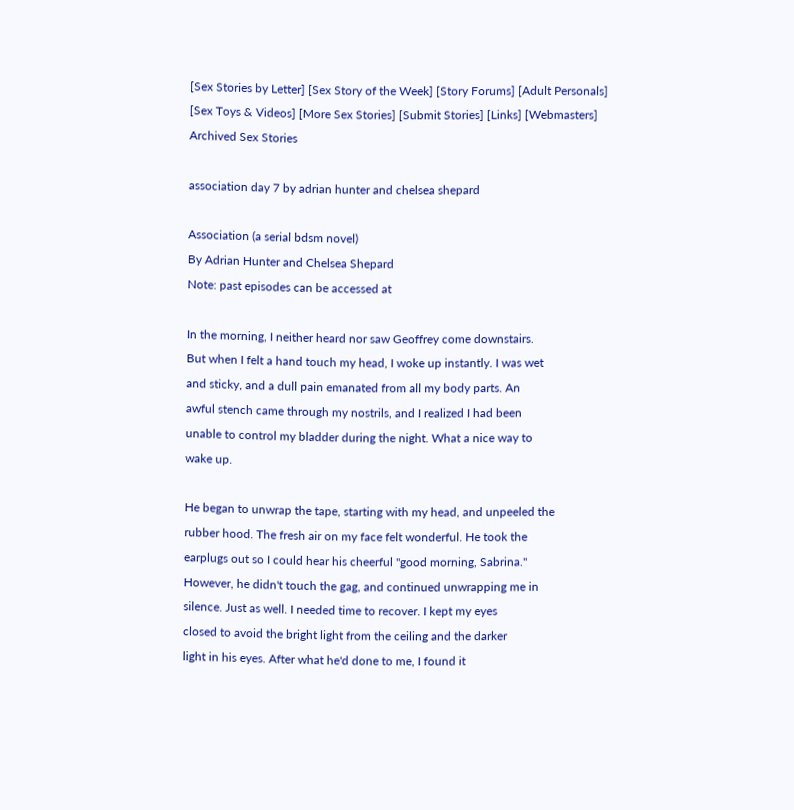[Sex Stories by Letter] [Sex Story of the Week] [Story Forums] [Adult Personals]
[Sex Toys & Videos] [More Sex Stories] [Submit Stories] [Links] [Webmasters]
Archived Sex Stories

association day 7 by adrian hunter and chelsea shepard

Association (a serial bdsm novel)
By Adrian Hunter and Chelsea Shepard
Note: past episodes can be accessed at

In the morning, I neither heard nor saw Geoffrey come downstairs.
But when I felt a hand touch my head, I woke up instantly. I was wet
and sticky, and a dull pain emanated from all my body parts. An
awful stench came through my nostrils, and I realized I had been
unable to control my bladder during the night. What a nice way to
wake up.

He began to unwrap the tape, starting with my head, and unpeeled the
rubber hood. The fresh air on my face felt wonderful. He took the
earplugs out so I could hear his cheerful "good morning, Sabrina."
However, he didn't touch the gag, and continued unwrapping me in
silence. Just as well. I needed time to recover. I kept my eyes
closed to avoid the bright light from the ceiling and the darker
light in his eyes. After what he'd done to me, I found it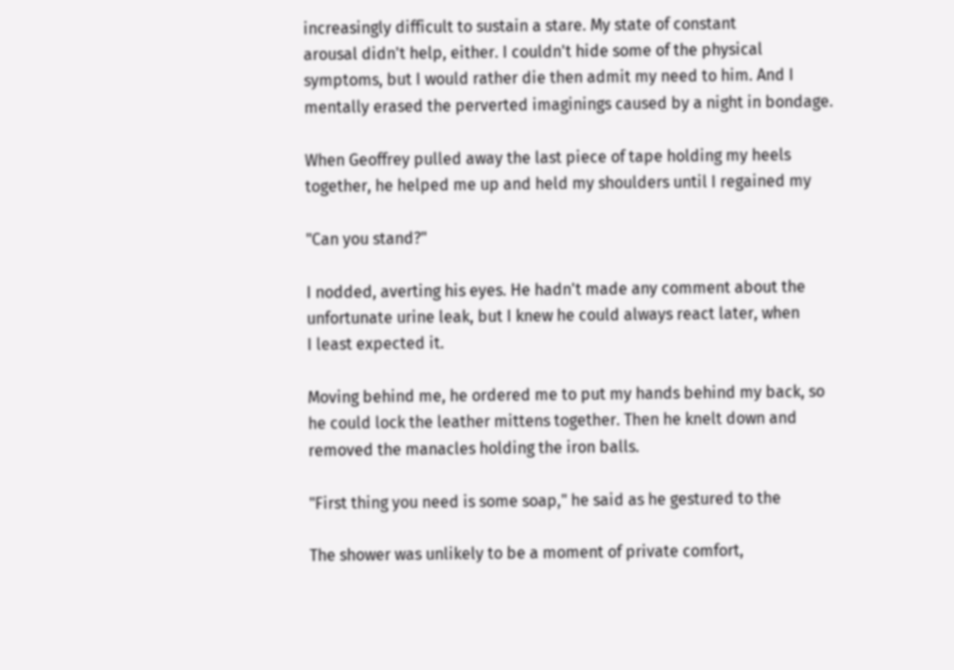increasingly difficult to sustain a stare. My state of constant
arousal didn't help, either. I couldn't hide some of the physical
symptoms, but I would rather die then admit my need to him. And I
mentally erased the perverted imaginings caused by a night in bondage.

When Geoffrey pulled away the last piece of tape holding my heels
together, he helped me up and held my shoulders until I regained my

"Can you stand?"

I nodded, averting his eyes. He hadn't made any comment about the
unfortunate urine leak, but I knew he could always react later, when
I least expected it.

Moving behind me, he ordered me to put my hands behind my back, so
he could lock the leather mittens together. Then he knelt down and
removed the manacles holding the iron balls.

"First thing you need is some soap," he said as he gestured to the

The shower was unlikely to be a moment of private comfort,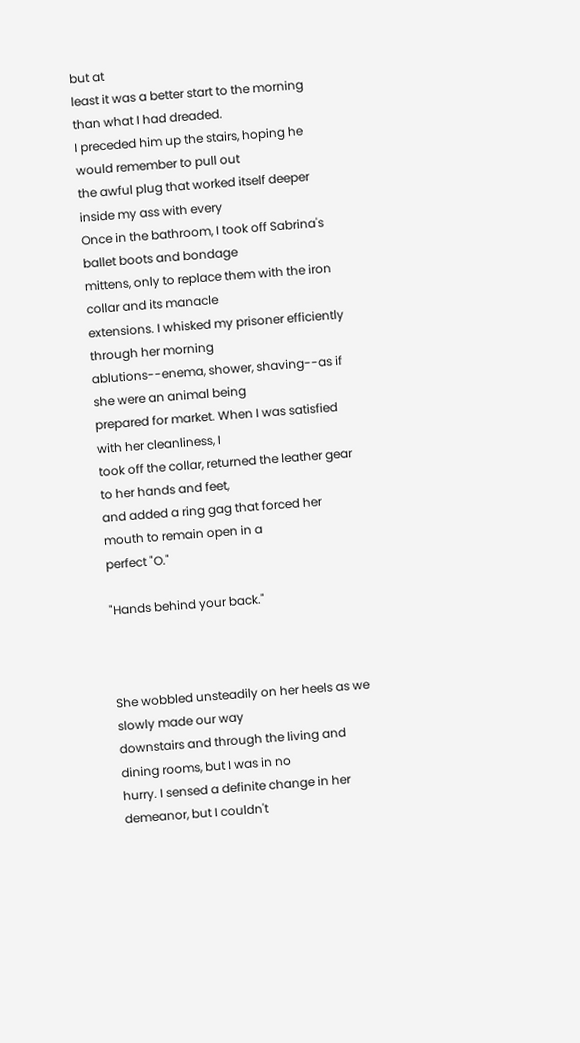but at
least it was a better start to the morning than what I had dreaded.
I preceded him up the stairs, hoping he would remember to pull out
the awful plug that worked itself deeper inside my ass with every
Once in the bathroom, I took off Sabrina's ballet boots and bondage
mittens, only to replace them with the iron collar and its manacle
extensions. I whisked my prisoner efficiently through her morning
ablutions--enema, shower, shaving--as if she were an animal being
prepared for market. When I was satisfied with her cleanliness, I
took off the collar, returned the leather gear to her hands and feet,
and added a ring gag that forced her mouth to remain open in a
perfect "O."

"Hands behind your back."



She wobbled unsteadily on her heels as we slowly made our way
downstairs and through the living and dining rooms, but I was in no
hurry. I sensed a definite change in her demeanor, but I couldn't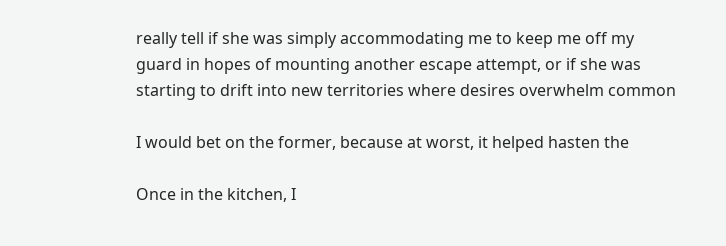really tell if she was simply accommodating me to keep me off my
guard in hopes of mounting another escape attempt, or if she was
starting to drift into new territories where desires overwhelm common

I would bet on the former, because at worst, it helped hasten the

Once in the kitchen, I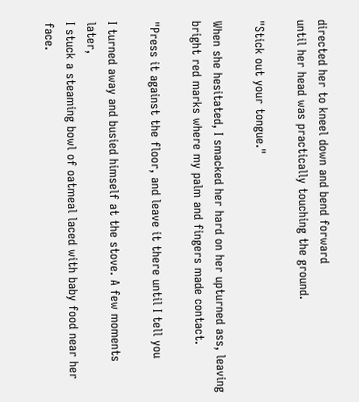directed her to kneel down and bend forward
until her head was practically touching the ground.

"Stick out your tongue."

When she hesitated, I smacked her hard on her upturned ass, leaving
bright red marks where my palm and fingers made contact.

"Press it against the floor, and leave it there until I tell you

I turned away and busied himself at the stove. A few moments later,
I stuck a steaming bowl of oatmeal laced with baby food near her face.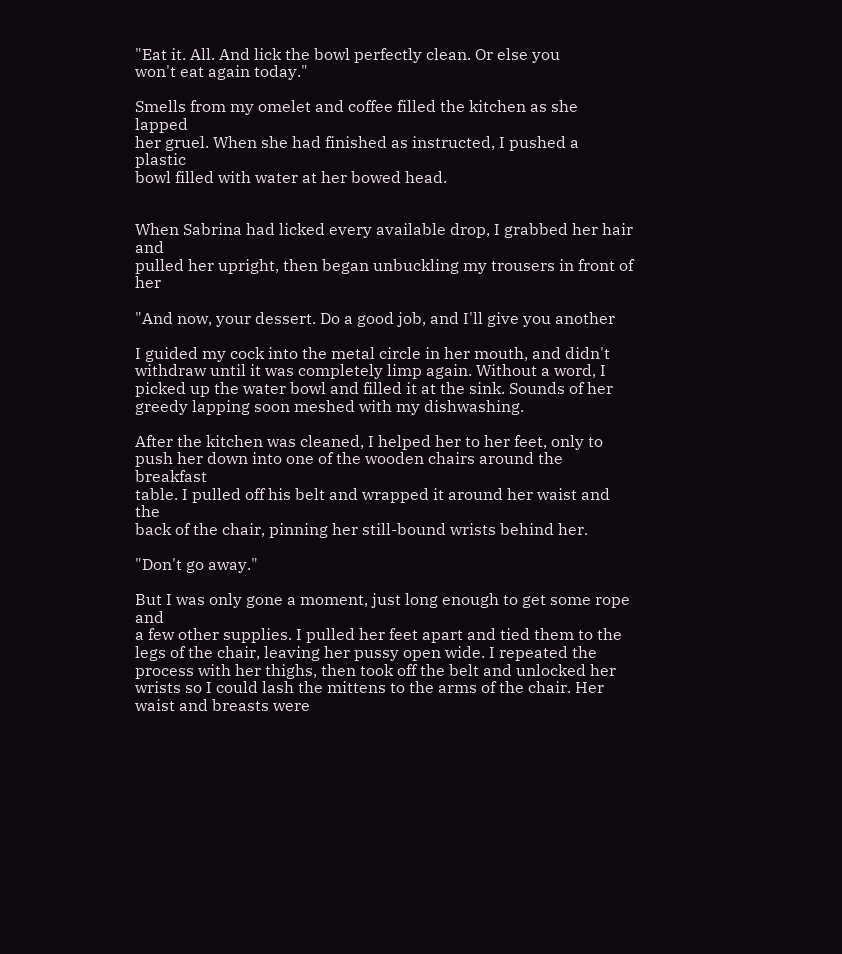"Eat it. All. And lick the bowl perfectly clean. Or else you
won't eat again today."

Smells from my omelet and coffee filled the kitchen as she lapped
her gruel. When she had finished as instructed, I pushed a plastic
bowl filled with water at her bowed head.


When Sabrina had licked every available drop, I grabbed her hair and
pulled her upright, then began unbuckling my trousers in front of her

"And now, your dessert. Do a good job, and I'll give you another

I guided my cock into the metal circle in her mouth, and didn't
withdraw until it was completely limp again. Without a word, I
picked up the water bowl and filled it at the sink. Sounds of her
greedy lapping soon meshed with my dishwashing.

After the kitchen was cleaned, I helped her to her feet, only to
push her down into one of the wooden chairs around the breakfast
table. I pulled off his belt and wrapped it around her waist and the
back of the chair, pinning her still-bound wrists behind her.

"Don't go away."

But I was only gone a moment, just long enough to get some rope and
a few other supplies. I pulled her feet apart and tied them to the
legs of the chair, leaving her pussy open wide. I repeated the
process with her thighs, then took off the belt and unlocked her
wrists so I could lash the mittens to the arms of the chair. Her
waist and breasts were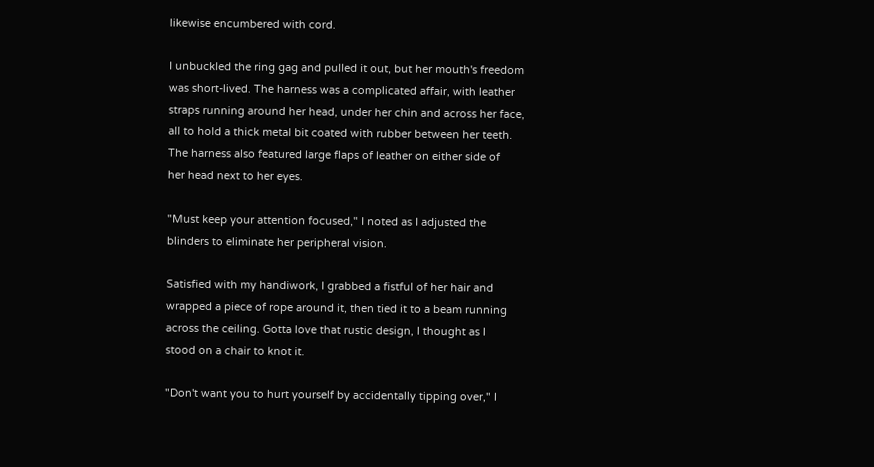likewise encumbered with cord.

I unbuckled the ring gag and pulled it out, but her mouth's freedom
was short-lived. The harness was a complicated affair, with leather
straps running around her head, under her chin and across her face,
all to hold a thick metal bit coated with rubber between her teeth.
The harness also featured large flaps of leather on either side of
her head next to her eyes.

"Must keep your attention focused," I noted as I adjusted the
blinders to eliminate her peripheral vision.

Satisfied with my handiwork, I grabbed a fistful of her hair and
wrapped a piece of rope around it, then tied it to a beam running
across the ceiling. Gotta love that rustic design, I thought as I
stood on a chair to knot it.

"Don't want you to hurt yourself by accidentally tipping over," I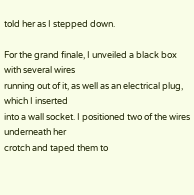told her as I stepped down.

For the grand finale, I unveiled a black box with several wires
running out of it, as well as an electrical plug, which I inserted
into a wall socket. I positioned two of the wires underneath her
crotch and taped them to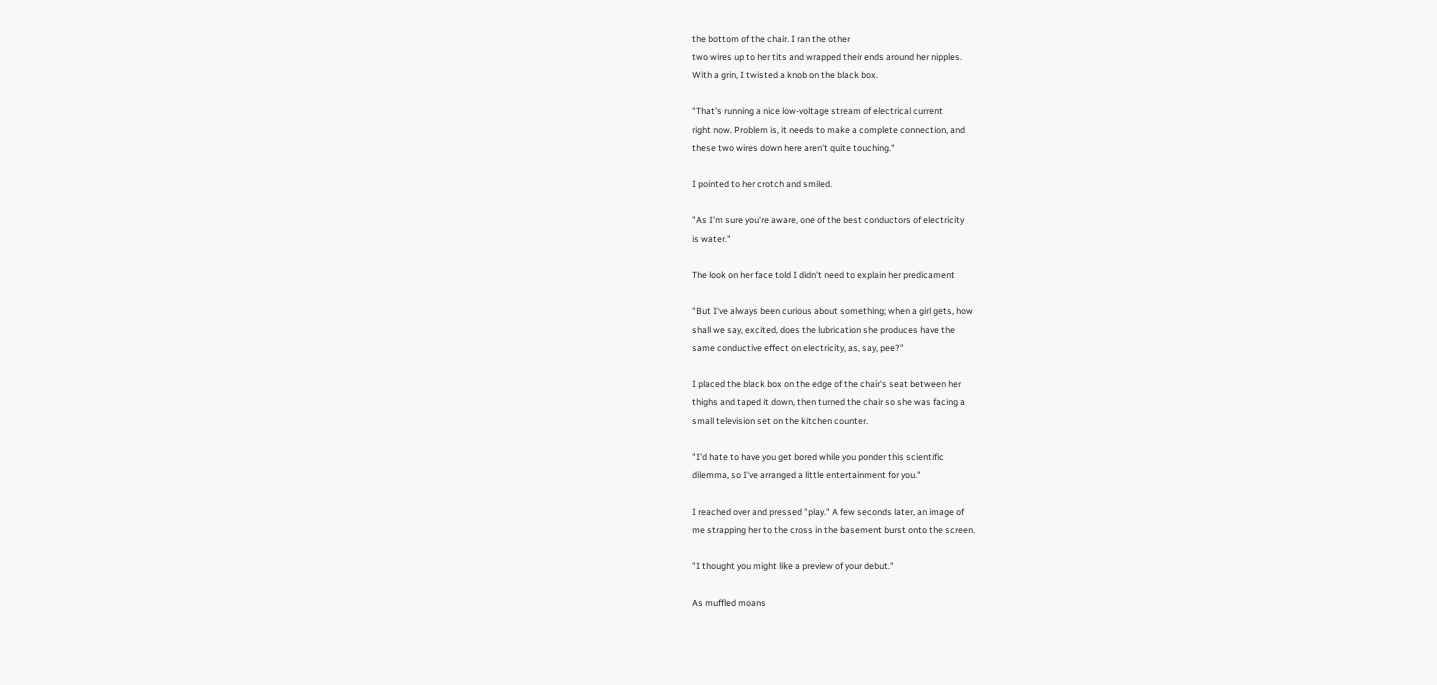the bottom of the chair. I ran the other
two wires up to her tits and wrapped their ends around her nipples.
With a grin, I twisted a knob on the black box.

"That's running a nice low-voltage stream of electrical current
right now. Problem is, it needs to make a complete connection, and
these two wires down here aren't quite touching."

I pointed to her crotch and smiled.

"As I'm sure you're aware, one of the best conductors of electricity
is water."

The look on her face told I didn't need to explain her predicament

"But I've always been curious about something; when a girl gets, how
shall we say, excited, does the lubrication she produces have the
same conductive effect on electricity, as, say, pee?"

I placed the black box on the edge of the chair's seat between her
thighs and taped it down, then turned the chair so she was facing a
small television set on the kitchen counter.

"I'd hate to have you get bored while you ponder this scientific
dilemma, so I've arranged a little entertainment for you."

I reached over and pressed "play." A few seconds later, an image of
me strapping her to the cross in the basement burst onto the screen.

"I thought you might like a preview of your debut."

As muffled moans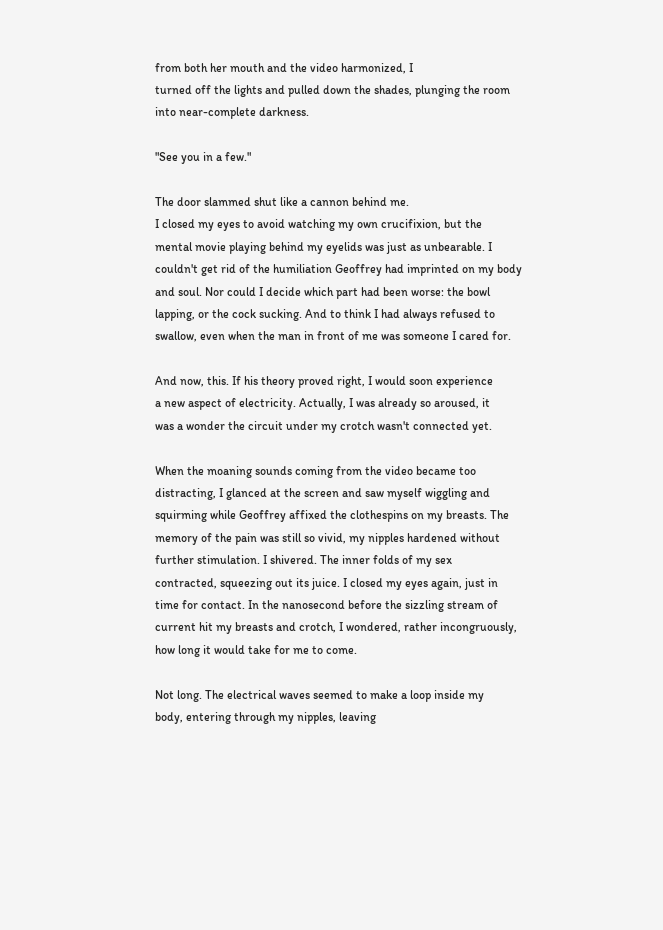from both her mouth and the video harmonized, I
turned off the lights and pulled down the shades, plunging the room
into near-complete darkness.

"See you in a few."

The door slammed shut like a cannon behind me.
I closed my eyes to avoid watching my own crucifixion, but the
mental movie playing behind my eyelids was just as unbearable. I
couldn't get rid of the humiliation Geoffrey had imprinted on my body
and soul. Nor could I decide which part had been worse: the bowl
lapping, or the cock sucking. And to think I had always refused to
swallow, even when the man in front of me was someone I cared for.

And now, this. If his theory proved right, I would soon experience
a new aspect of electricity. Actually, I was already so aroused, it
was a wonder the circuit under my crotch wasn't connected yet.

When the moaning sounds coming from the video became too
distracting, I glanced at the screen and saw myself wiggling and
squirming while Geoffrey affixed the clothespins on my breasts. The
memory of the pain was still so vivid, my nipples hardened without
further stimulation. I shivered. The inner folds of my sex
contracted, squeezing out its juice. I closed my eyes again, just in
time for contact. In the nanosecond before the sizzling stream of
current hit my breasts and crotch, I wondered, rather incongruously,
how long it would take for me to come.

Not long. The electrical waves seemed to make a loop inside my
body, entering through my nipples, leaving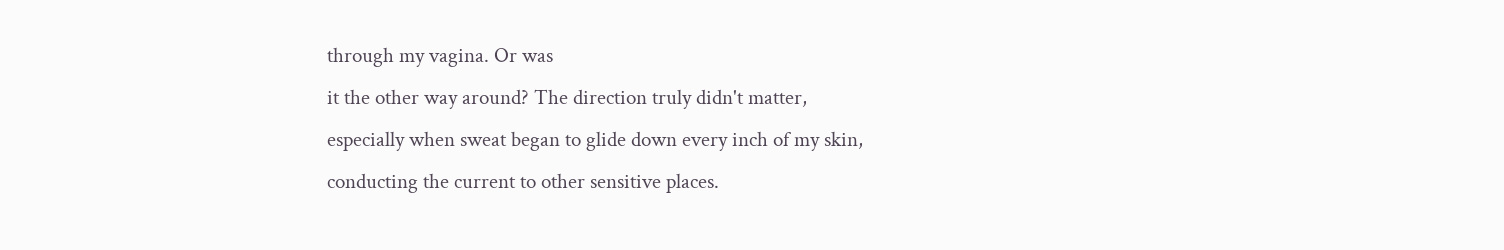through my vagina. Or was
it the other way around? The direction truly didn't matter,
especially when sweat began to glide down every inch of my skin,
conducting the current to other sensitive places.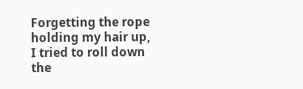Forgetting the rope holding my hair up, I tried to roll down the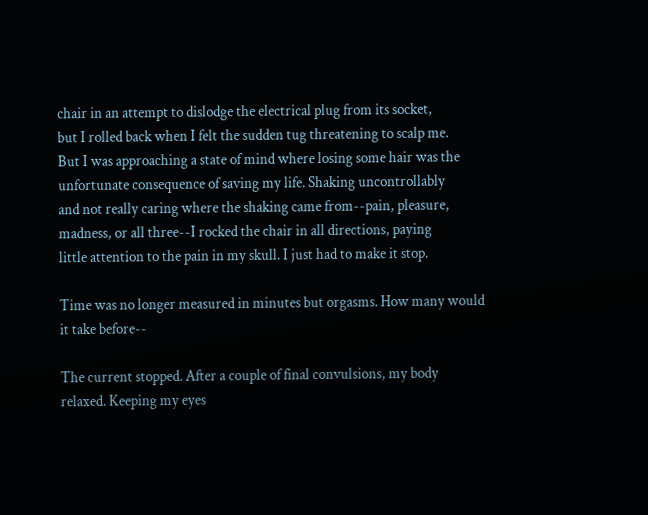chair in an attempt to dislodge the electrical plug from its socket,
but I rolled back when I felt the sudden tug threatening to scalp me.
But I was approaching a state of mind where losing some hair was the
unfortunate consequence of saving my life. Shaking uncontrollably
and not really caring where the shaking came from--pain, pleasure,
madness, or all three--I rocked the chair in all directions, paying
little attention to the pain in my skull. I just had to make it stop.

Time was no longer measured in minutes but orgasms. How many would
it take before--

The current stopped. After a couple of final convulsions, my body
relaxed. Keeping my eyes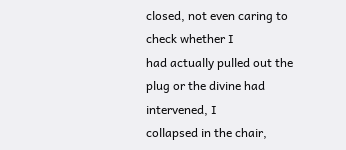closed, not even caring to check whether I
had actually pulled out the plug or the divine had intervened, I
collapsed in the chair,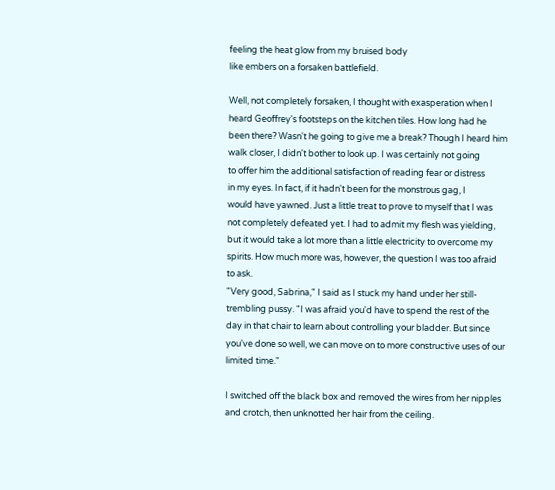feeling the heat glow from my bruised body
like embers on a forsaken battlefield.

Well, not completely forsaken, I thought with exasperation when I
heard Geoffrey's footsteps on the kitchen tiles. How long had he
been there? Wasn't he going to give me a break? Though I heard him
walk closer, I didn't bother to look up. I was certainly not going
to offer him the additional satisfaction of reading fear or distress
in my eyes. In fact, if it hadn't been for the monstrous gag, I
would have yawned. Just a little treat to prove to myself that I was
not completely defeated yet. I had to admit my flesh was yielding,
but it would take a lot more than a little electricity to overcome my
spirits. How much more was, however, the question I was too afraid
to ask.
"Very good, Sabrina," I said as I stuck my hand under her still-
trembling pussy. "I was afraid you'd have to spend the rest of the
day in that chair to learn about controlling your bladder. But since
you've done so well, we can move on to more constructive uses of our
limited time."

I switched off the black box and removed the wires from her nipples
and crotch, then unknotted her hair from the ceiling.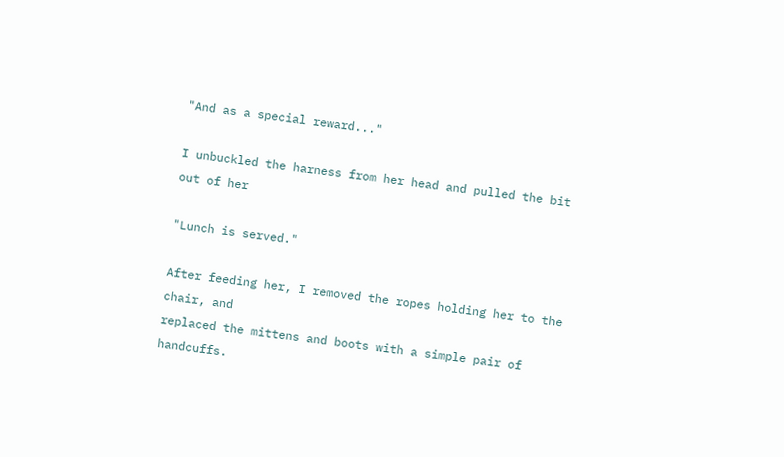"And as a special reward..."

I unbuckled the harness from her head and pulled the bit out of her

"Lunch is served."

After feeding her, I removed the ropes holding her to the chair, and
replaced the mittens and boots with a simple pair of handcuffs.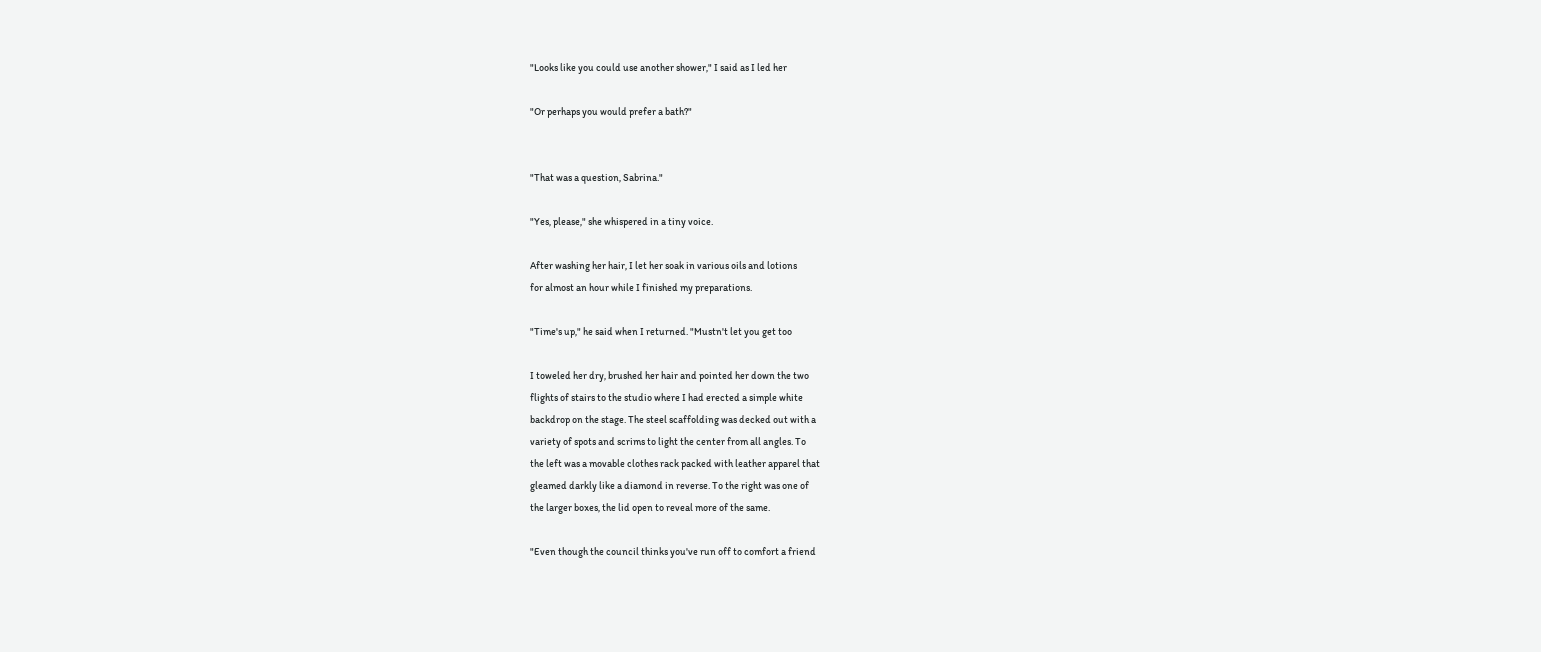"Looks like you could use another shower," I said as I led her

"Or perhaps you would prefer a bath?"


"That was a question, Sabrina."

"Yes, please," she whispered in a tiny voice.

After washing her hair, I let her soak in various oils and lotions
for almost an hour while I finished my preparations.

"Time's up," he said when I returned. "Mustn't let you get too

I toweled her dry, brushed her hair and pointed her down the two
flights of stairs to the studio where I had erected a simple white
backdrop on the stage. The steel scaffolding was decked out with a
variety of spots and scrims to light the center from all angles. To
the left was a movable clothes rack packed with leather apparel that
gleamed darkly like a diamond in reverse. To the right was one of
the larger boxes, the lid open to reveal more of the same.

"Even though the council thinks you've run off to comfort a friend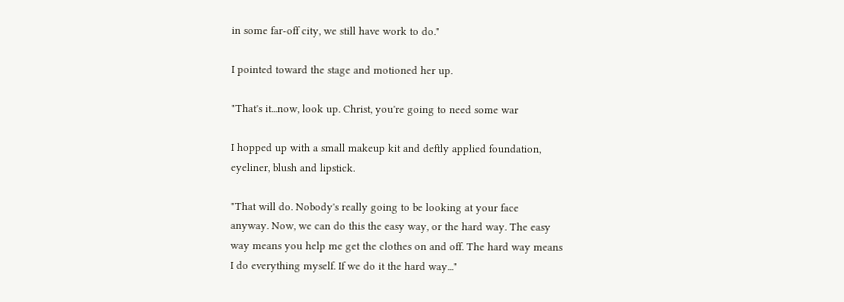in some far-off city, we still have work to do."

I pointed toward the stage and motioned her up.

"That's it...now, look up. Christ, you're going to need some war

I hopped up with a small makeup kit and deftly applied foundation,
eyeliner, blush and lipstick.

"That will do. Nobody's really going to be looking at your face
anyway. Now, we can do this the easy way, or the hard way. The easy
way means you help me get the clothes on and off. The hard way means
I do everything myself. If we do it the hard way..."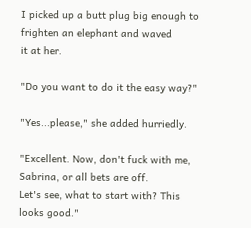I picked up a butt plug big enough to frighten an elephant and waved
it at her.

"Do you want to do it the easy way?"

"Yes...please," she added hurriedly.

"Excellent. Now, don't fuck with me, Sabrina, or all bets are off.
Let's see, what to start with? This looks good."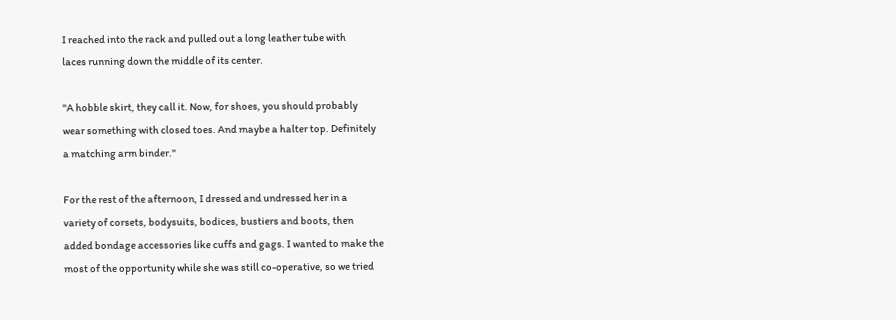I reached into the rack and pulled out a long leather tube with
laces running down the middle of its center.

"A hobble skirt, they call it. Now, for shoes, you should probably
wear something with closed toes. And maybe a halter top. Definitely
a matching arm binder."

For the rest of the afternoon, I dressed and undressed her in a
variety of corsets, bodysuits, bodices, bustiers and boots, then
added bondage accessories like cuffs and gags. I wanted to make the
most of the opportunity while she was still co-operative, so we tried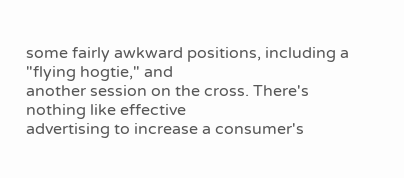some fairly awkward positions, including a "flying hogtie," and
another session on the cross. There's nothing like effective
advertising to increase a consumer's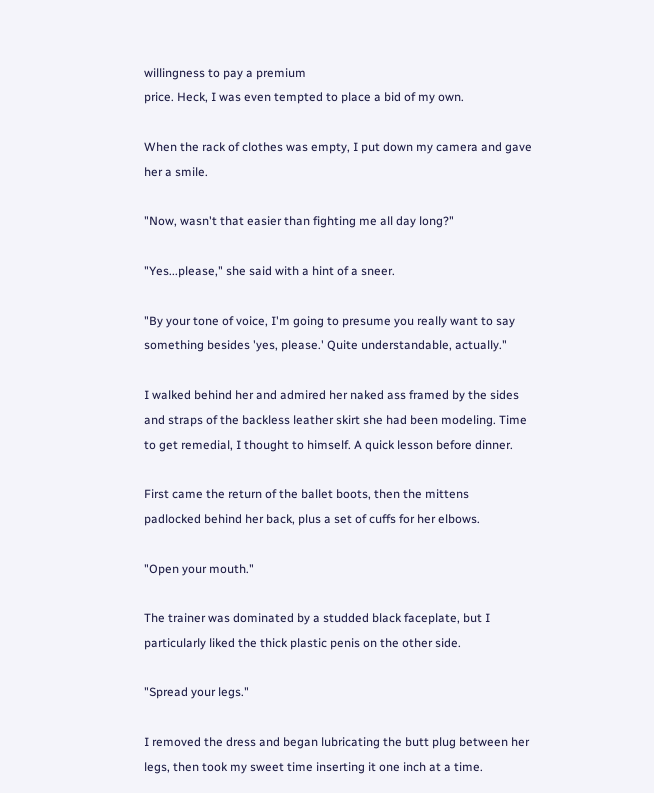willingness to pay a premium
price. Heck, I was even tempted to place a bid of my own.

When the rack of clothes was empty, I put down my camera and gave
her a smile.

"Now, wasn't that easier than fighting me all day long?"

"Yes...please," she said with a hint of a sneer.

"By your tone of voice, I'm going to presume you really want to say
something besides 'yes, please.' Quite understandable, actually."

I walked behind her and admired her naked ass framed by the sides
and straps of the backless leather skirt she had been modeling. Time
to get remedial, I thought to himself. A quick lesson before dinner.

First came the return of the ballet boots, then the mittens
padlocked behind her back, plus a set of cuffs for her elbows.

"Open your mouth."

The trainer was dominated by a studded black faceplate, but I
particularly liked the thick plastic penis on the other side.

"Spread your legs."

I removed the dress and began lubricating the butt plug between her
legs, then took my sweet time inserting it one inch at a time.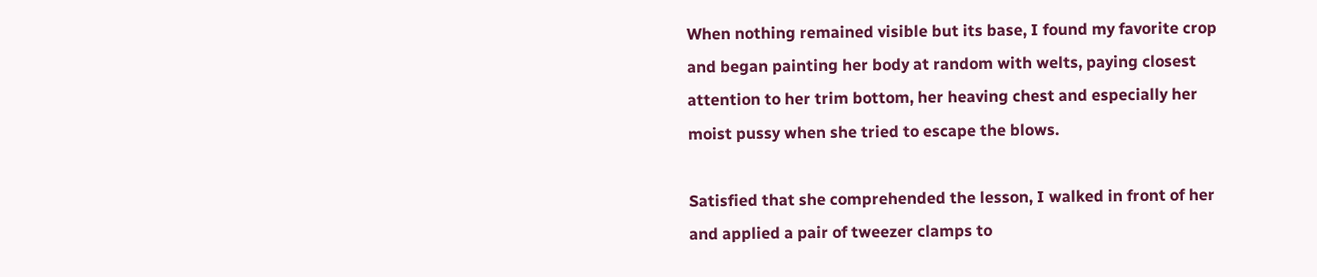When nothing remained visible but its base, I found my favorite crop
and began painting her body at random with welts, paying closest
attention to her trim bottom, her heaving chest and especially her
moist pussy when she tried to escape the blows.

Satisfied that she comprehended the lesson, I walked in front of her
and applied a pair of tweezer clamps to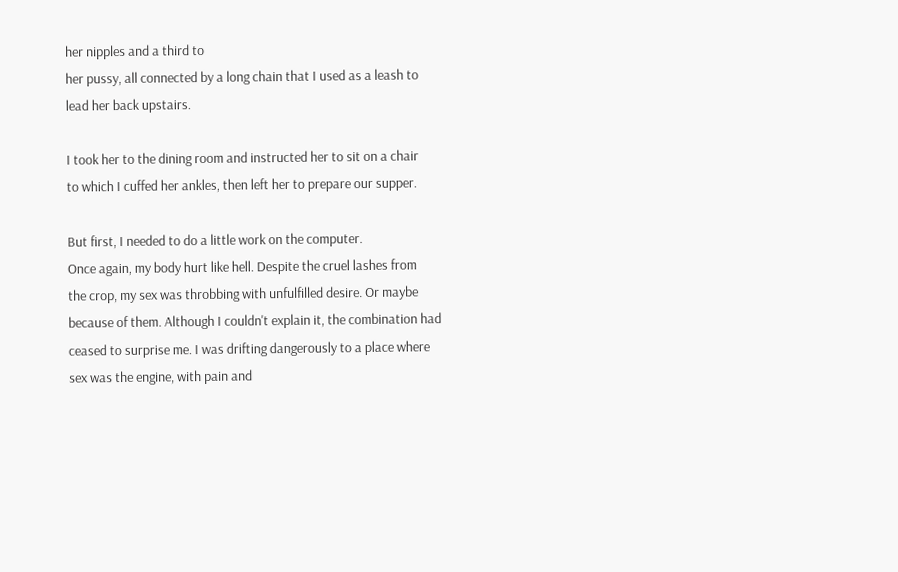her nipples and a third to
her pussy, all connected by a long chain that I used as a leash to
lead her back upstairs.

I took her to the dining room and instructed her to sit on a chair
to which I cuffed her ankles, then left her to prepare our supper.

But first, I needed to do a little work on the computer.
Once again, my body hurt like hell. Despite the cruel lashes from
the crop, my sex was throbbing with unfulfilled desire. Or maybe
because of them. Although I couldn't explain it, the combination had
ceased to surprise me. I was drifting dangerously to a place where
sex was the engine, with pain and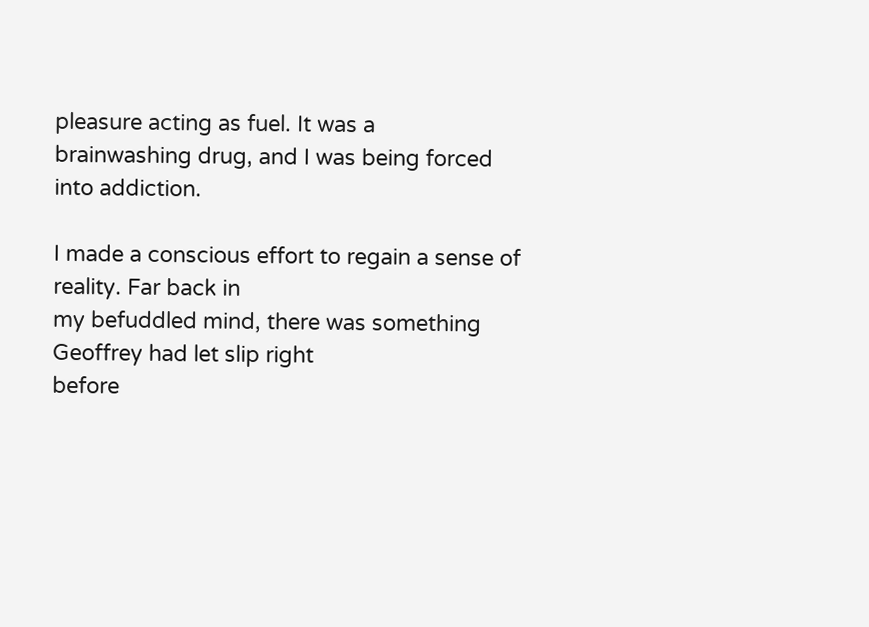pleasure acting as fuel. It was a
brainwashing drug, and I was being forced into addiction.

I made a conscious effort to regain a sense of reality. Far back in
my befuddled mind, there was something Geoffrey had let slip right
before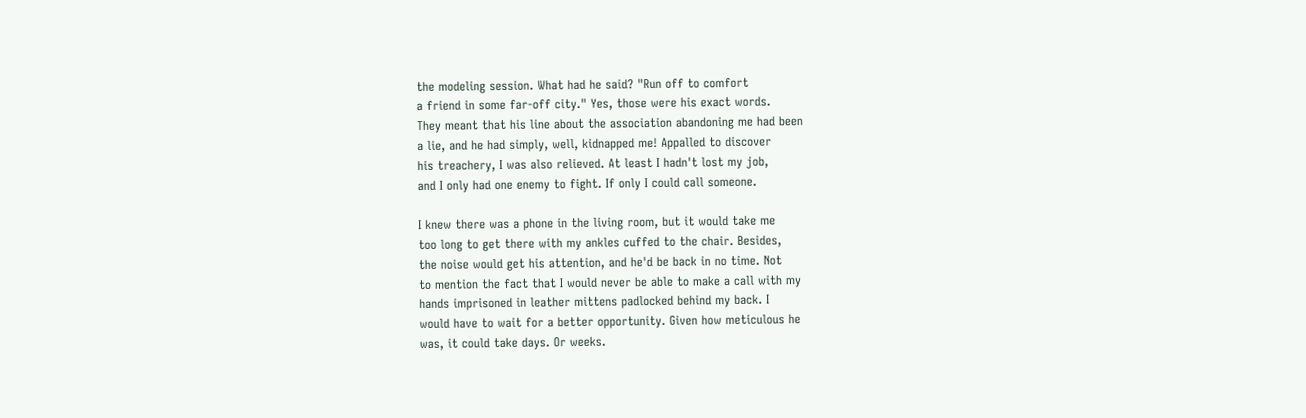the modeling session. What had he said? "Run off to comfort
a friend in some far-off city." Yes, those were his exact words.
They meant that his line about the association abandoning me had been
a lie, and he had simply, well, kidnapped me! Appalled to discover
his treachery, I was also relieved. At least I hadn't lost my job,
and I only had one enemy to fight. If only I could call someone.

I knew there was a phone in the living room, but it would take me
too long to get there with my ankles cuffed to the chair. Besides,
the noise would get his attention, and he'd be back in no time. Not
to mention the fact that I would never be able to make a call with my
hands imprisoned in leather mittens padlocked behind my back. I
would have to wait for a better opportunity. Given how meticulous he
was, it could take days. Or weeks.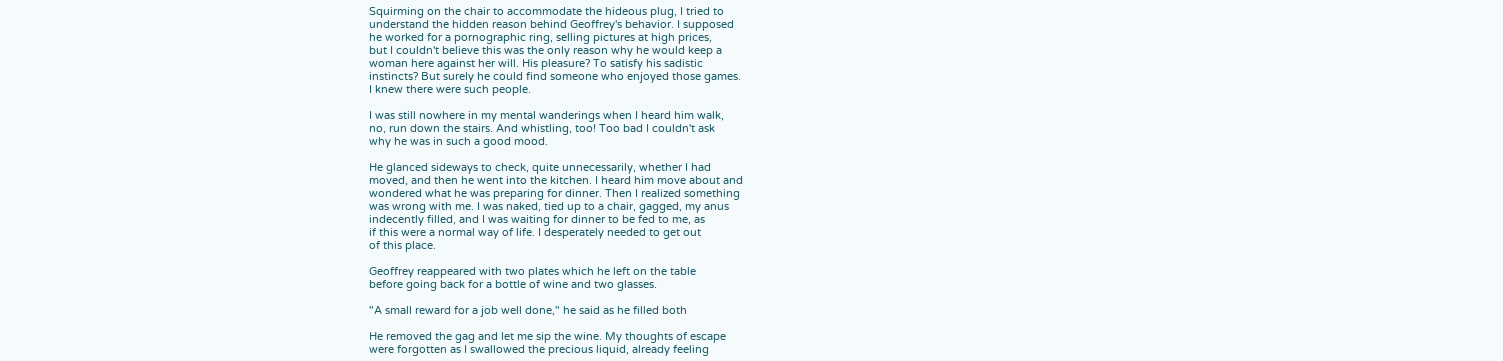Squirming on the chair to accommodate the hideous plug, I tried to
understand the hidden reason behind Geoffrey's behavior. I supposed
he worked for a pornographic ring, selling pictures at high prices,
but I couldn't believe this was the only reason why he would keep a
woman here against her will. His pleasure? To satisfy his sadistic
instincts? But surely he could find someone who enjoyed those games.
I knew there were such people.

I was still nowhere in my mental wanderings when I heard him walk,
no, run down the stairs. And whistling, too! Too bad I couldn't ask
why he was in such a good mood.

He glanced sideways to check, quite unnecessarily, whether I had
moved, and then he went into the kitchen. I heard him move about and
wondered what he was preparing for dinner. Then I realized something
was wrong with me. I was naked, tied up to a chair, gagged, my anus
indecently filled, and I was waiting for dinner to be fed to me, as
if this were a normal way of life. I desperately needed to get out
of this place.

Geoffrey reappeared with two plates which he left on the table
before going back for a bottle of wine and two glasses.

"A small reward for a job well done," he said as he filled both

He removed the gag and let me sip the wine. My thoughts of escape
were forgotten as I swallowed the precious liquid, already feeling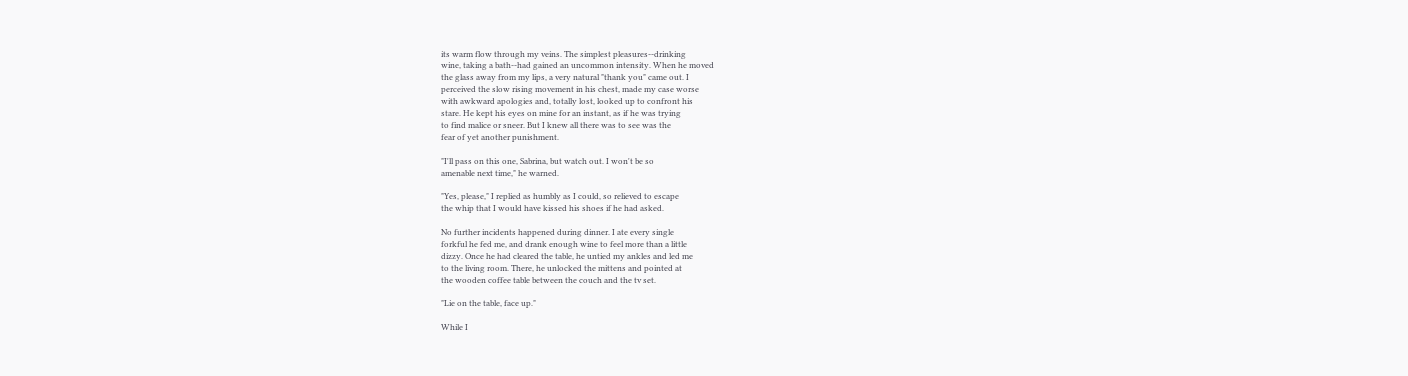its warm flow through my veins. The simplest pleasures--drinking
wine, taking a bath--had gained an uncommon intensity. When he moved
the glass away from my lips, a very natural "thank you" came out. I
perceived the slow rising movement in his chest, made my case worse
with awkward apologies and, totally lost, looked up to confront his
stare. He kept his eyes on mine for an instant, as if he was trying
to find malice or sneer. But I knew all there was to see was the
fear of yet another punishment.

"I'll pass on this one, Sabrina, but watch out. I won't be so
amenable next time," he warned.

"Yes, please," I replied as humbly as I could, so relieved to escape
the whip that I would have kissed his shoes if he had asked.

No further incidents happened during dinner. I ate every single
forkful he fed me, and drank enough wine to feel more than a little
dizzy. Once he had cleared the table, he untied my ankles and led me
to the living room. There, he unlocked the mittens and pointed at
the wooden coffee table between the couch and the tv set.

"Lie on the table, face up."

While I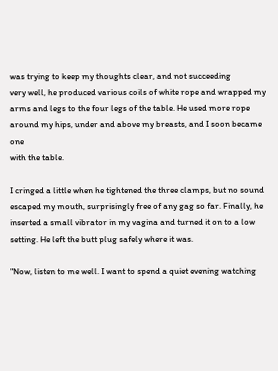was trying to keep my thoughts clear, and not succeeding
very well, he produced various coils of white rope and wrapped my
arms and legs to the four legs of the table. He used more rope
around my hips, under and above my breasts, and I soon became one
with the table.

I cringed a little when he tightened the three clamps, but no sound
escaped my mouth, surprisingly free of any gag so far. Finally, he
inserted a small vibrator in my vagina and turned it on to a low
setting. He left the butt plug safely where it was.

"Now, listen to me well. I want to spend a quiet evening watching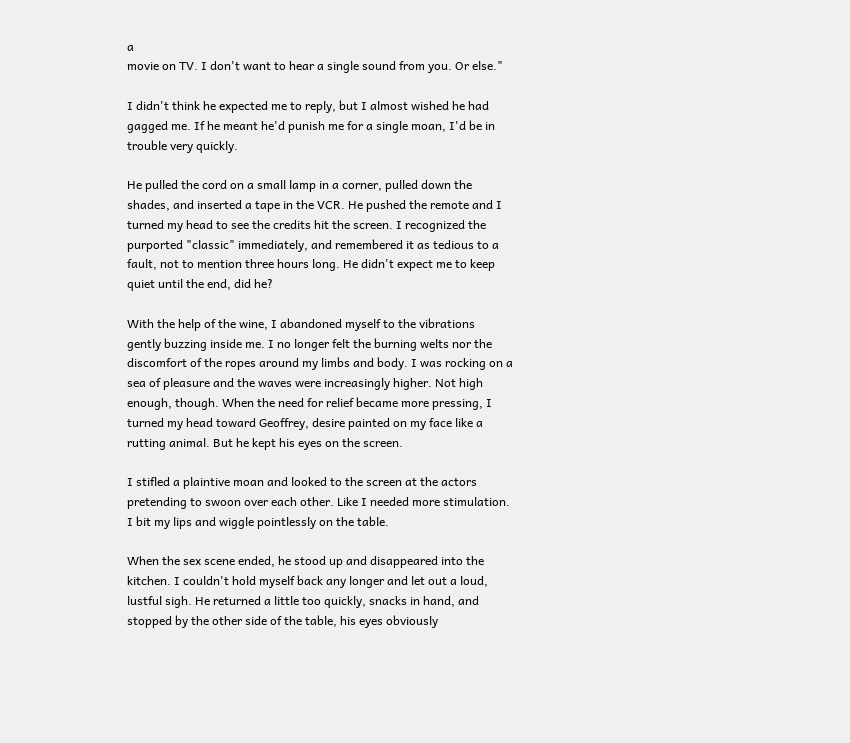a
movie on TV. I don't want to hear a single sound from you. Or else."

I didn't think he expected me to reply, but I almost wished he had
gagged me. If he meant he'd punish me for a single moan, I'd be in
trouble very quickly.

He pulled the cord on a small lamp in a corner, pulled down the
shades, and inserted a tape in the VCR. He pushed the remote and I
turned my head to see the credits hit the screen. I recognized the
purported "classic" immediately, and remembered it as tedious to a
fault, not to mention three hours long. He didn't expect me to keep
quiet until the end, did he?

With the help of the wine, I abandoned myself to the vibrations
gently buzzing inside me. I no longer felt the burning welts nor the
discomfort of the ropes around my limbs and body. I was rocking on a
sea of pleasure and the waves were increasingly higher. Not high
enough, though. When the need for relief became more pressing, I
turned my head toward Geoffrey, desire painted on my face like a
rutting animal. But he kept his eyes on the screen.

I stifled a plaintive moan and looked to the screen at the actors
pretending to swoon over each other. Like I needed more stimulation.
I bit my lips and wiggle pointlessly on the table.

When the sex scene ended, he stood up and disappeared into the
kitchen. I couldn't hold myself back any longer and let out a loud,
lustful sigh. He returned a little too quickly, snacks in hand, and
stopped by the other side of the table, his eyes obviously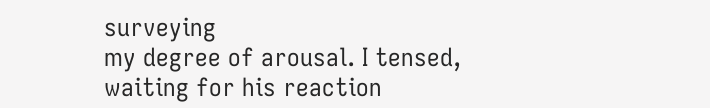surveying
my degree of arousal. I tensed, waiting for his reaction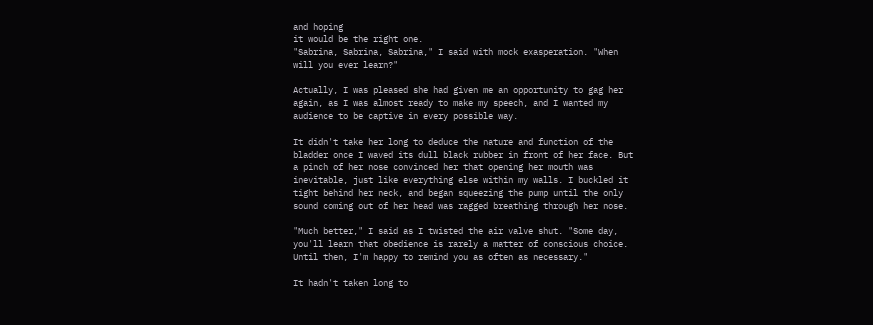and hoping
it would be the right one.
"Sabrina, Sabrina, Sabrina," I said with mock exasperation. "When
will you ever learn?"

Actually, I was pleased she had given me an opportunity to gag her
again, as I was almost ready to make my speech, and I wanted my
audience to be captive in every possible way.

It didn't take her long to deduce the nature and function of the
bladder once I waved its dull black rubber in front of her face. But
a pinch of her nose convinced her that opening her mouth was
inevitable, just like everything else within my walls. I buckled it
tight behind her neck, and began squeezing the pump until the only
sound coming out of her head was ragged breathing through her nose.

"Much better," I said as I twisted the air valve shut. "Some day,
you'll learn that obedience is rarely a matter of conscious choice.
Until then, I'm happy to remind you as often as necessary."

It hadn't taken long to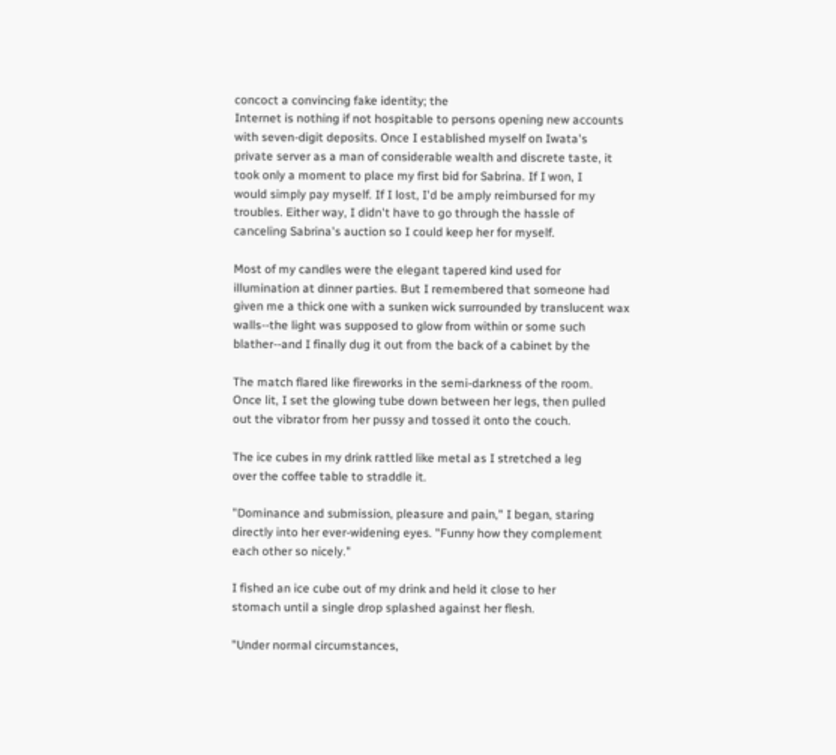concoct a convincing fake identity; the
Internet is nothing if not hospitable to persons opening new accounts
with seven-digit deposits. Once I established myself on Iwata's
private server as a man of considerable wealth and discrete taste, it
took only a moment to place my first bid for Sabrina. If I won, I
would simply pay myself. If I lost, I'd be amply reimbursed for my
troubles. Either way, I didn't have to go through the hassle of
canceling Sabrina's auction so I could keep her for myself.

Most of my candles were the elegant tapered kind used for
illumination at dinner parties. But I remembered that someone had
given me a thick one with a sunken wick surrounded by translucent wax
walls--the light was supposed to glow from within or some such
blather--and I finally dug it out from the back of a cabinet by the

The match flared like fireworks in the semi-darkness of the room.
Once lit, I set the glowing tube down between her legs, then pulled
out the vibrator from her pussy and tossed it onto the couch.

The ice cubes in my drink rattled like metal as I stretched a leg
over the coffee table to straddle it.

"Dominance and submission, pleasure and pain," I began, staring
directly into her ever-widening eyes. "Funny how they complement
each other so nicely."

I fished an ice cube out of my drink and held it close to her
stomach until a single drop splashed against her flesh.

"Under normal circumstances,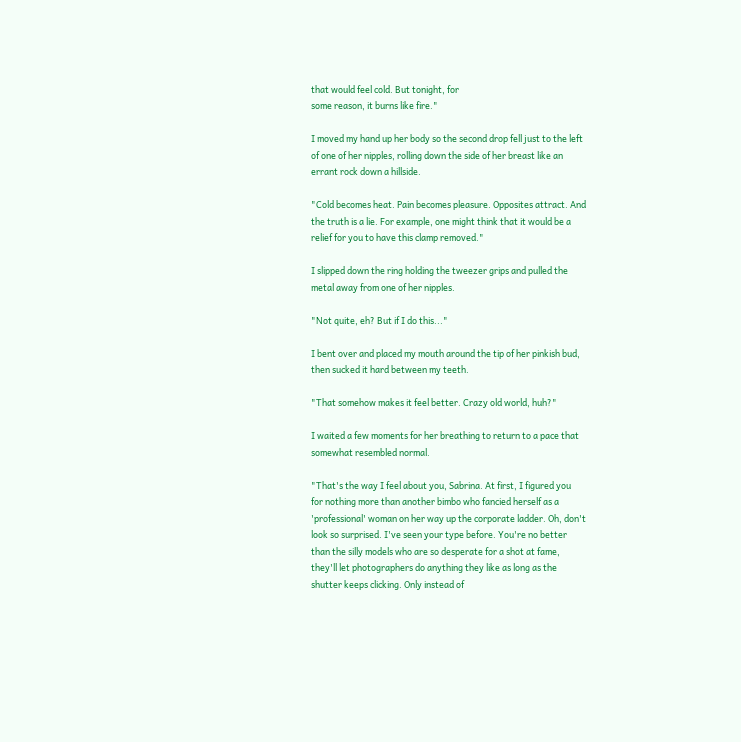that would feel cold. But tonight, for
some reason, it burns like fire."

I moved my hand up her body so the second drop fell just to the left
of one of her nipples, rolling down the side of her breast like an
errant rock down a hillside.

"Cold becomes heat. Pain becomes pleasure. Opposites attract. And
the truth is a lie. For example, one might think that it would be a
relief for you to have this clamp removed."

I slipped down the ring holding the tweezer grips and pulled the
metal away from one of her nipples.

"Not quite, eh? But if I do this..."

I bent over and placed my mouth around the tip of her pinkish bud,
then sucked it hard between my teeth.

"That somehow makes it feel better. Crazy old world, huh?"

I waited a few moments for her breathing to return to a pace that
somewhat resembled normal.

"That's the way I feel about you, Sabrina. At first, I figured you
for nothing more than another bimbo who fancied herself as a
'professional' woman on her way up the corporate ladder. Oh, don't
look so surprised. I've seen your type before. You're no better
than the silly models who are so desperate for a shot at fame,
they'll let photographers do anything they like as long as the
shutter keeps clicking. Only instead of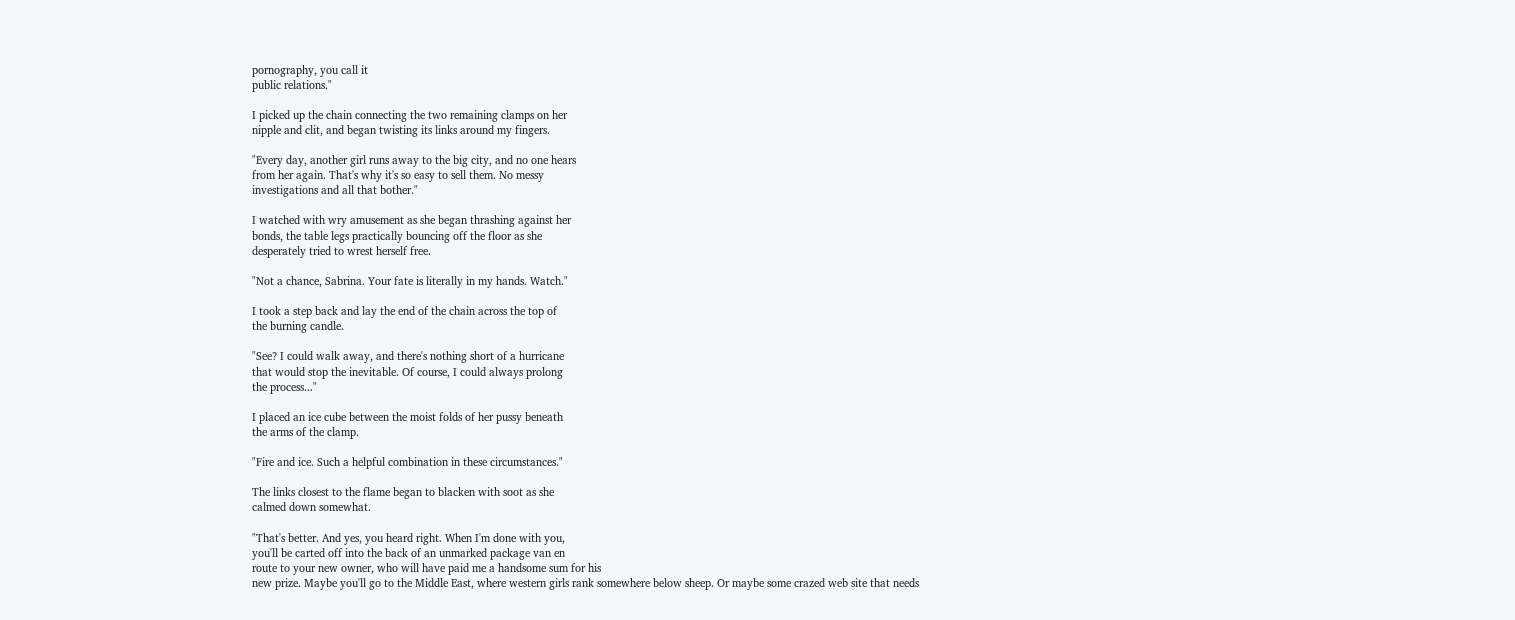pornography, you call it
public relations."

I picked up the chain connecting the two remaining clamps on her
nipple and clit, and began twisting its links around my fingers.

"Every day, another girl runs away to the big city, and no one hears
from her again. That's why it's so easy to sell them. No messy
investigations and all that bother."

I watched with wry amusement as she began thrashing against her
bonds, the table legs practically bouncing off the floor as she
desperately tried to wrest herself free.

"Not a chance, Sabrina. Your fate is literally in my hands. Watch."

I took a step back and lay the end of the chain across the top of
the burning candle.

"See? I could walk away, and there's nothing short of a hurricane
that would stop the inevitable. Of course, I could always prolong
the process..."

I placed an ice cube between the moist folds of her pussy beneath
the arms of the clamp.

"Fire and ice. Such a helpful combination in these circumstances."

The links closest to the flame began to blacken with soot as she
calmed down somewhat.

"That's better. And yes, you heard right. When I'm done with you,
you'll be carted off into the back of an unmarked package van en
route to your new owner, who will have paid me a handsome sum for his
new prize. Maybe you'll go to the Middle East, where western girls rank somewhere below sheep. Or maybe some crazed web site that needs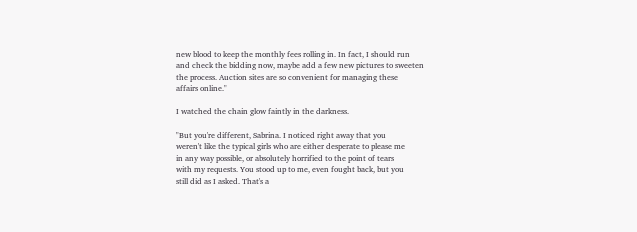new blood to keep the monthly fees rolling in. In fact, I should run
and check the bidding now, maybe add a few new pictures to sweeten
the process. Auction sites are so convenient for managing these
affairs online."

I watched the chain glow faintly in the darkness.

"But you're different, Sabrina. I noticed right away that you
weren't like the typical girls who are either desperate to please me
in any way possible, or absolutely horrified to the point of tears
with my requests. You stood up to me, even fought back, but you
still did as I asked. That's a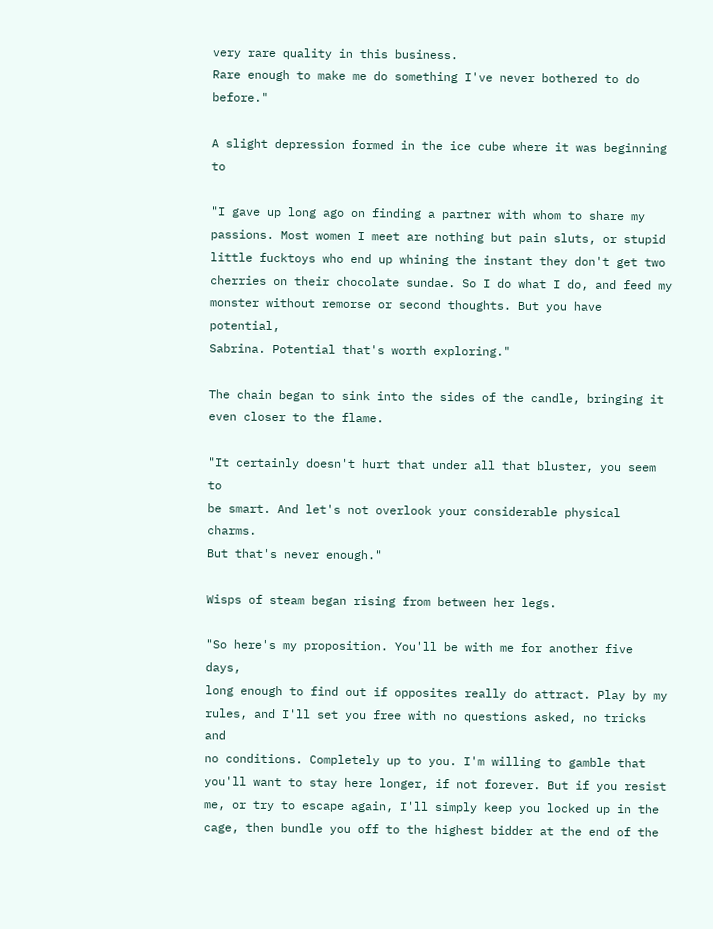very rare quality in this business.
Rare enough to make me do something I've never bothered to do before."

A slight depression formed in the ice cube where it was beginning to

"I gave up long ago on finding a partner with whom to share my
passions. Most women I meet are nothing but pain sluts, or stupid
little fucktoys who end up whining the instant they don't get two
cherries on their chocolate sundae. So I do what I do, and feed my
monster without remorse or second thoughts. But you have potential,
Sabrina. Potential that's worth exploring."

The chain began to sink into the sides of the candle, bringing it
even closer to the flame.

"It certainly doesn't hurt that under all that bluster, you seem to
be smart. And let's not overlook your considerable physical charms.
But that's never enough."

Wisps of steam began rising from between her legs.

"So here's my proposition. You'll be with me for another five days,
long enough to find out if opposites really do attract. Play by my
rules, and I'll set you free with no questions asked, no tricks and
no conditions. Completely up to you. I'm willing to gamble that
you'll want to stay here longer, if not forever. But if you resist
me, or try to escape again, I'll simply keep you locked up in the
cage, then bundle you off to the highest bidder at the end of the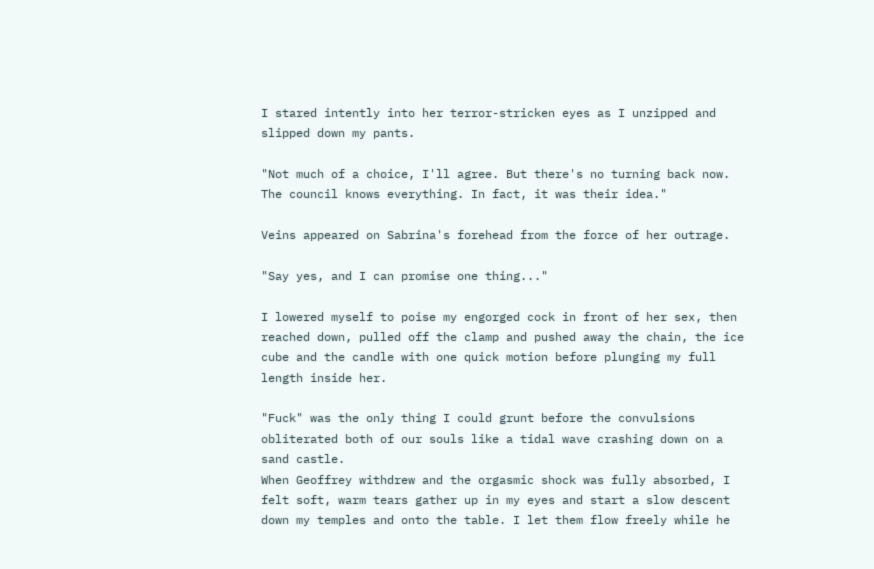I stared intently into her terror-stricken eyes as I unzipped and
slipped down my pants.

"Not much of a choice, I'll agree. But there's no turning back now.
The council knows everything. In fact, it was their idea."

Veins appeared on Sabrina's forehead from the force of her outrage.

"Say yes, and I can promise one thing..."

I lowered myself to poise my engorged cock in front of her sex, then
reached down, pulled off the clamp and pushed away the chain, the ice
cube and the candle with one quick motion before plunging my full
length inside her.

"Fuck" was the only thing I could grunt before the convulsions
obliterated both of our souls like a tidal wave crashing down on a
sand castle.
When Geoffrey withdrew and the orgasmic shock was fully absorbed, I
felt soft, warm tears gather up in my eyes and start a slow descent
down my temples and onto the table. I let them flow freely while he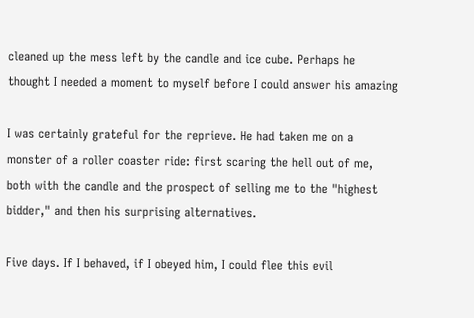cleaned up the mess left by the candle and ice cube. Perhaps he
thought I needed a moment to myself before I could answer his amazing

I was certainly grateful for the reprieve. He had taken me on a
monster of a roller coaster ride: first scaring the hell out of me,
both with the candle and the prospect of selling me to the "highest
bidder," and then his surprising alternatives.

Five days. If I behaved, if I obeyed him, I could flee this evil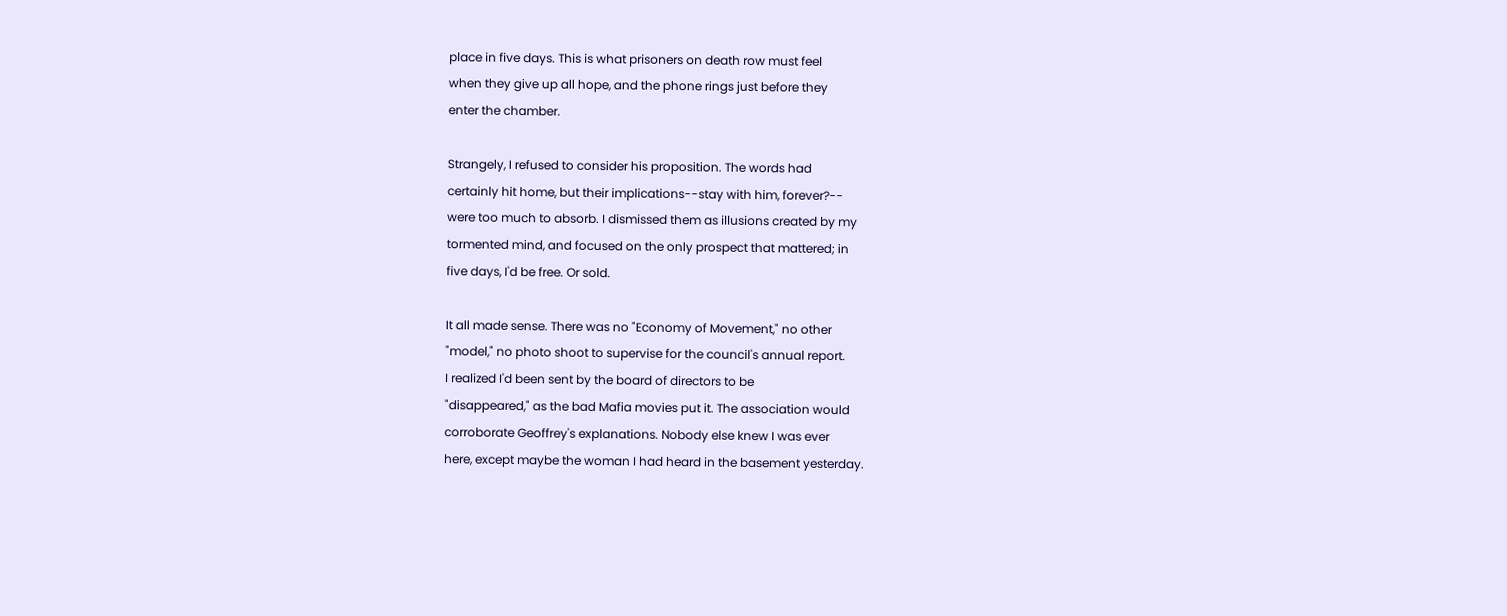place in five days. This is what prisoners on death row must feel
when they give up all hope, and the phone rings just before they
enter the chamber.

Strangely, I refused to consider his proposition. The words had
certainly hit home, but their implications--stay with him, forever?--
were too much to absorb. I dismissed them as illusions created by my
tormented mind, and focused on the only prospect that mattered; in
five days, I'd be free. Or sold.

It all made sense. There was no "Economy of Movement," no other
"model," no photo shoot to supervise for the council's annual report.
I realized I'd been sent by the board of directors to be
"disappeared," as the bad Mafia movies put it. The association would
corroborate Geoffrey's explanations. Nobody else knew I was ever
here, except maybe the woman I had heard in the basement yesterday.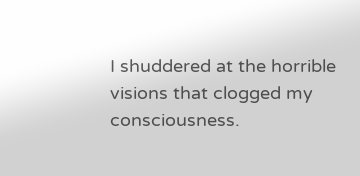I shuddered at the horrible visions that clogged my consciousness.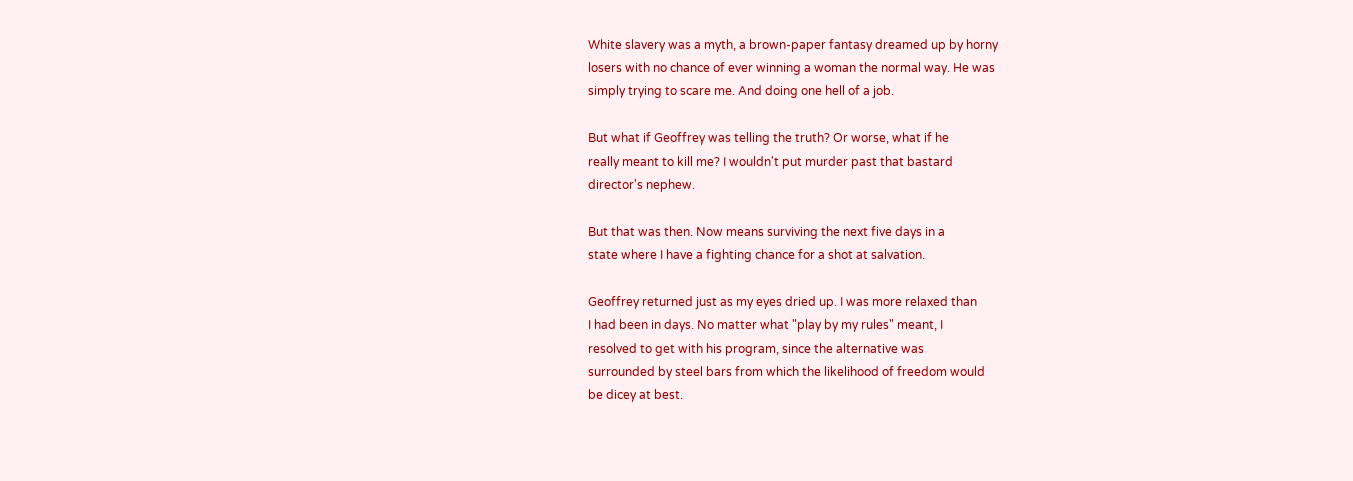White slavery was a myth, a brown-paper fantasy dreamed up by horny
losers with no chance of ever winning a woman the normal way. He was
simply trying to scare me. And doing one hell of a job.

But what if Geoffrey was telling the truth? Or worse, what if he
really meant to kill me? I wouldn't put murder past that bastard
director's nephew.

But that was then. Now means surviving the next five days in a
state where I have a fighting chance for a shot at salvation.

Geoffrey returned just as my eyes dried up. I was more relaxed than
I had been in days. No matter what "play by my rules" meant, I
resolved to get with his program, since the alternative was
surrounded by steel bars from which the likelihood of freedom would
be dicey at best.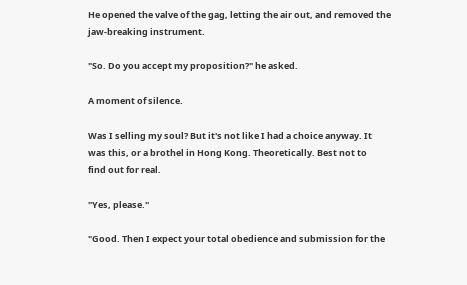He opened the valve of the gag, letting the air out, and removed the
jaw-breaking instrument.

"So. Do you accept my proposition?" he asked.

A moment of silence.

Was I selling my soul? But it's not like I had a choice anyway. It
was this, or a brothel in Hong Kong. Theoretically. Best not to
find out for real.

"Yes, please."

"Good. Then I expect your total obedience and submission for the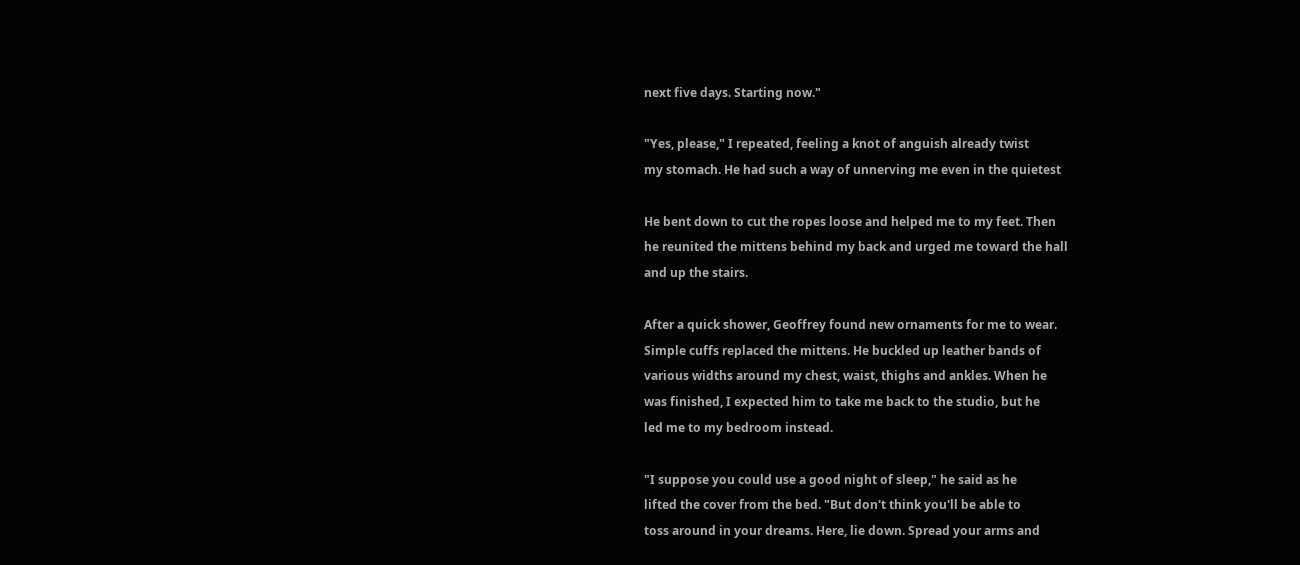next five days. Starting now."

"Yes, please," I repeated, feeling a knot of anguish already twist
my stomach. He had such a way of unnerving me even in the quietest

He bent down to cut the ropes loose and helped me to my feet. Then
he reunited the mittens behind my back and urged me toward the hall
and up the stairs.

After a quick shower, Geoffrey found new ornaments for me to wear.
Simple cuffs replaced the mittens. He buckled up leather bands of
various widths around my chest, waist, thighs and ankles. When he
was finished, I expected him to take me back to the studio, but he
led me to my bedroom instead.

"I suppose you could use a good night of sleep," he said as he
lifted the cover from the bed. "But don't think you'll be able to
toss around in your dreams. Here, lie down. Spread your arms and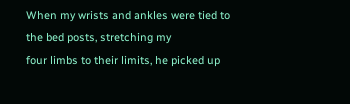When my wrists and ankles were tied to the bed posts, stretching my
four limbs to their limits, he picked up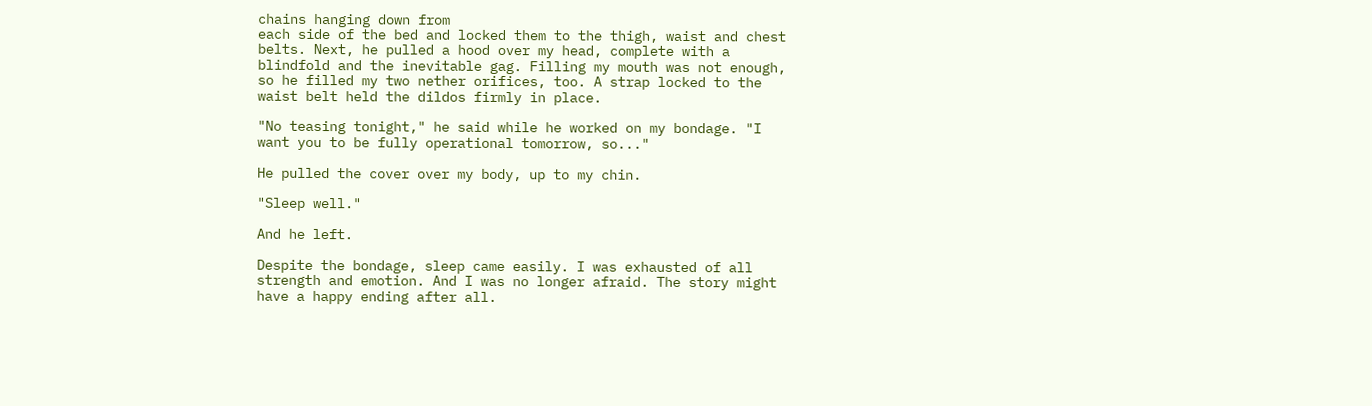chains hanging down from
each side of the bed and locked them to the thigh, waist and chest
belts. Next, he pulled a hood over my head, complete with a
blindfold and the inevitable gag. Filling my mouth was not enough,
so he filled my two nether orifices, too. A strap locked to the
waist belt held the dildos firmly in place.

"No teasing tonight," he said while he worked on my bondage. "I
want you to be fully operational tomorrow, so..."

He pulled the cover over my body, up to my chin.

"Sleep well."

And he left.

Despite the bondage, sleep came easily. I was exhausted of all
strength and emotion. And I was no longer afraid. The story might
have a happy ending after all.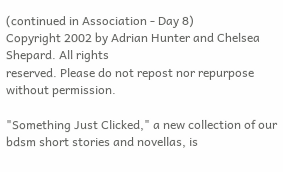(continued in Association - Day 8)
Copyright 2002 by Adrian Hunter and Chelsea Shepard. All rights
reserved. Please do not repost nor repurpose without permission.

"Something Just Clicked," a new collection of our bdsm short stories and novellas, is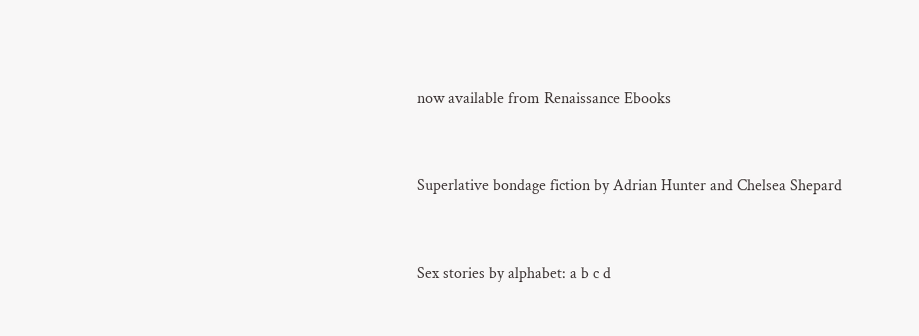now available from Renaissance Ebooks


Superlative bondage fiction by Adrian Hunter and Chelsea Shepard


Sex stories by alphabet: a b c d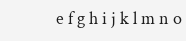e f g h i j k l m n o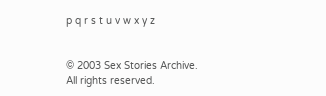p q r s t u v w x y z


© 2003 Sex Stories Archive. All rights reserved.